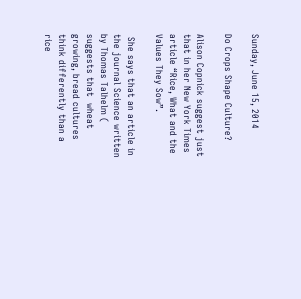Sunday, June 15, 2014

Do Crops Shape Culture?

Alison Copnick suggest just that in her New York Times article “Rice, What and the Values They Sow”.

 She says that an article in the journal Science written by Thomas Talhelm (  suggests that  wheat growing, bread cultures think differently than a rice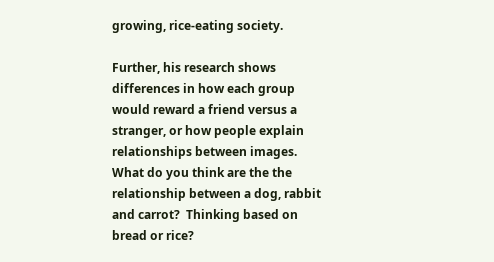growing, rice-eating society.

Further, his research shows differences in how each group would reward a friend versus a stranger, or how people explain relationships between images.  What do you think are the the relationship between a dog, rabbit and carrot?  Thinking based on bread or rice?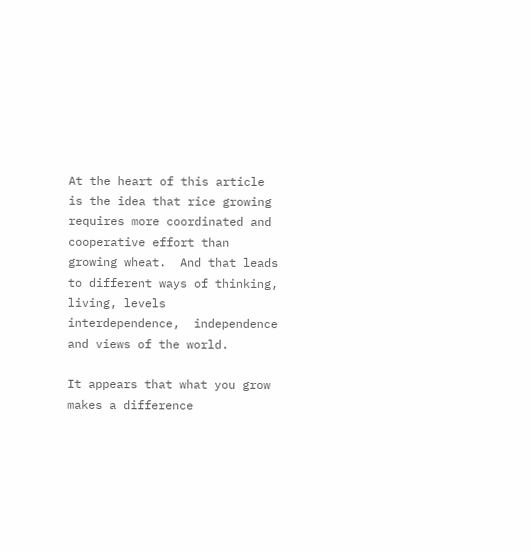At the heart of this article is the idea that rice growing requires more coordinated and cooperative effort than growing wheat.  And that leads to different ways of thinking, living, levels interdependence,  independence and views of the world.

It appears that what you grow makes a difference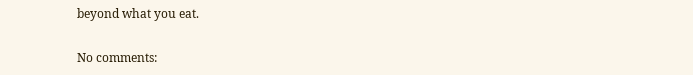beyond what you eat.

No comments: